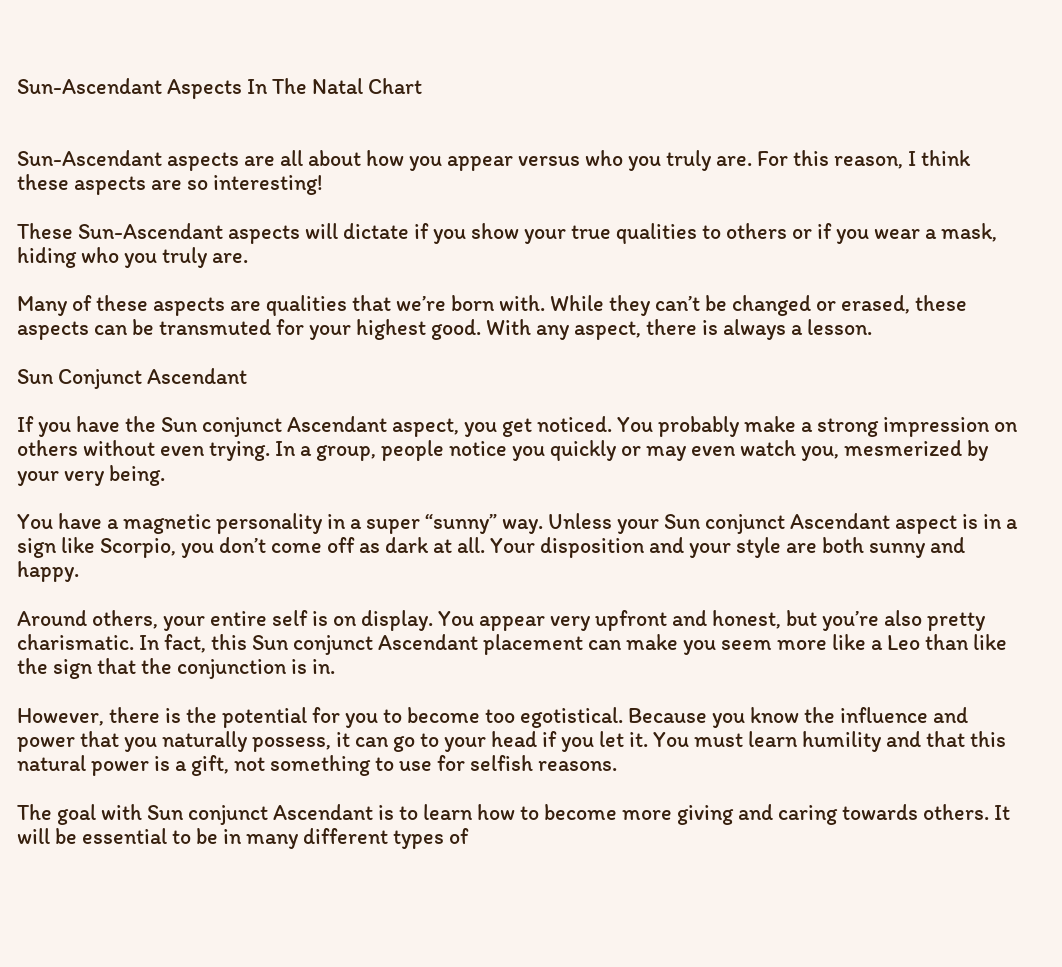Sun-Ascendant Aspects In The Natal Chart


Sun-Ascendant aspects are all about how you appear versus who you truly are. For this reason, I think these aspects are so interesting!

These Sun-Ascendant aspects will dictate if you show your true qualities to others or if you wear a mask, hiding who you truly are.

Many of these aspects are qualities that we’re born with. While they can’t be changed or erased, these aspects can be transmuted for your highest good. With any aspect, there is always a lesson.

Sun Conjunct Ascendant

If you have the Sun conjunct Ascendant aspect, you get noticed. You probably make a strong impression on others without even trying. In a group, people notice you quickly or may even watch you, mesmerized by your very being.

You have a magnetic personality in a super “sunny” way. Unless your Sun conjunct Ascendant aspect is in a sign like Scorpio, you don’t come off as dark at all. Your disposition and your style are both sunny and happy.

Around others, your entire self is on display. You appear very upfront and honest, but you’re also pretty charismatic. In fact, this Sun conjunct Ascendant placement can make you seem more like a Leo than like the sign that the conjunction is in.

However, there is the potential for you to become too egotistical. Because you know the influence and power that you naturally possess, it can go to your head if you let it. You must learn humility and that this natural power is a gift, not something to use for selfish reasons.

The goal with Sun conjunct Ascendant is to learn how to become more giving and caring towards others. It will be essential to be in many different types of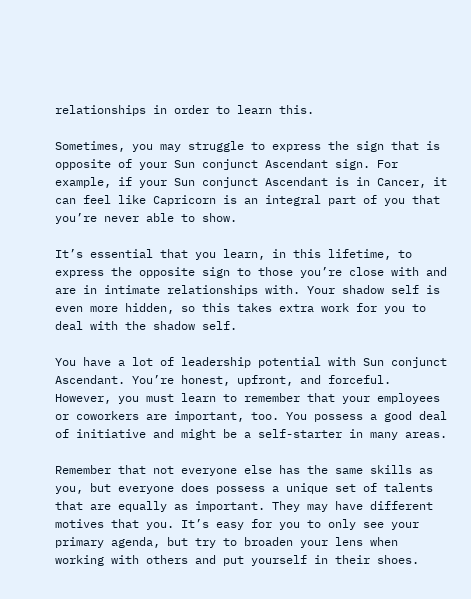relationships in order to learn this.

Sometimes, you may struggle to express the sign that is opposite of your Sun conjunct Ascendant sign. For example, if your Sun conjunct Ascendant is in Cancer, it can feel like Capricorn is an integral part of you that you’re never able to show.

It’s essential that you learn, in this lifetime, to express the opposite sign to those you’re close with and are in intimate relationships with. Your shadow self is even more hidden, so this takes extra work for you to deal with the shadow self.

You have a lot of leadership potential with Sun conjunct Ascendant. You’re honest, upfront, and forceful. However, you must learn to remember that your employees or coworkers are important, too. You possess a good deal of initiative and might be a self-starter in many areas.

Remember that not everyone else has the same skills as you, but everyone does possess a unique set of talents that are equally as important. They may have different motives that you. It’s easy for you to only see your primary agenda, but try to broaden your lens when working with others and put yourself in their shoes.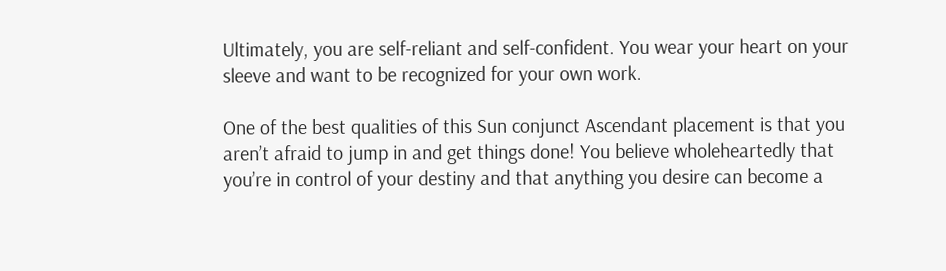Ultimately, you are self-reliant and self-confident. You wear your heart on your sleeve and want to be recognized for your own work.

One of the best qualities of this Sun conjunct Ascendant placement is that you aren’t afraid to jump in and get things done! You believe wholeheartedly that you’re in control of your destiny and that anything you desire can become a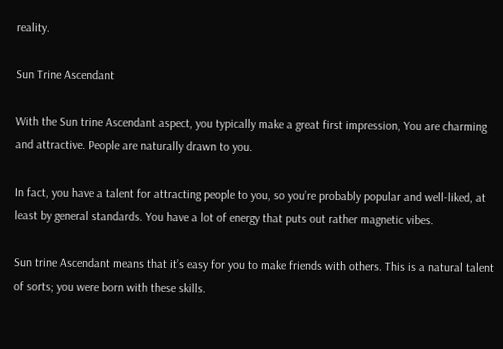reality.

Sun Trine Ascendant

With the Sun trine Ascendant aspect, you typically make a great first impression, You are charming and attractive. People are naturally drawn to you.

In fact, you have a talent for attracting people to you, so you’re probably popular and well-liked, at least by general standards. You have a lot of energy that puts out rather magnetic vibes.

Sun trine Ascendant means that it’s easy for you to make friends with others. This is a natural talent of sorts; you were born with these skills.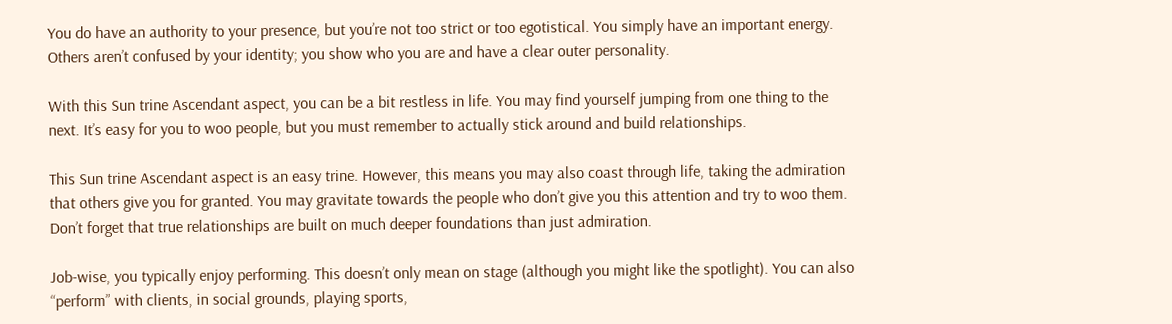You do have an authority to your presence, but you’re not too strict or too egotistical. You simply have an important energy. Others aren’t confused by your identity; you show who you are and have a clear outer personality.

With this Sun trine Ascendant aspect, you can be a bit restless in life. You may find yourself jumping from one thing to the next. It’s easy for you to woo people, but you must remember to actually stick around and build relationships.

This Sun trine Ascendant aspect is an easy trine. However, this means you may also coast through life, taking the admiration that others give you for granted. You may gravitate towards the people who don’t give you this attention and try to woo them. Don’t forget that true relationships are built on much deeper foundations than just admiration.

Job-wise, you typically enjoy performing. This doesn’t only mean on stage (although you might like the spotlight). You can also “perform” with clients, in social grounds, playing sports,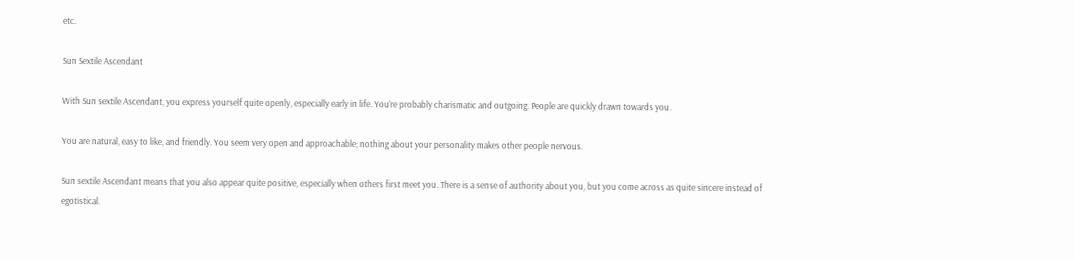etc.

Sun Sextile Ascendant

With Sun sextile Ascendant, you express yourself quite openly, especially early in life. You’re probably charismatic and outgoing. People are quickly drawn towards you.

You are natural, easy to like, and friendly. You seem very open and approachable; nothing about your personality makes other people nervous.

Sun sextile Ascendant means that you also appear quite positive, especially when others first meet you. There is a sense of authority about you, but you come across as quite sincere instead of egotistical.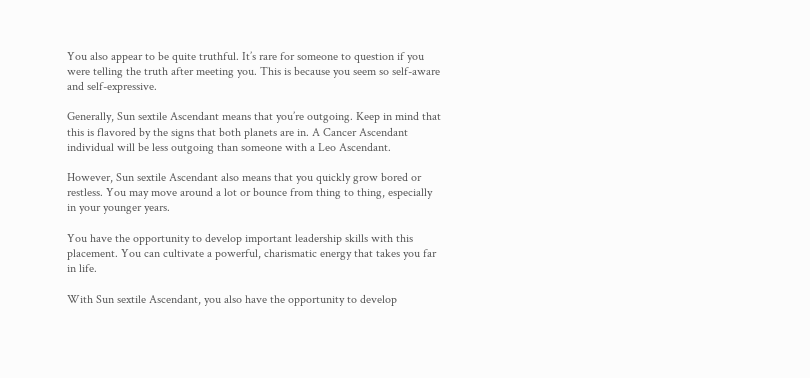You also appear to be quite truthful. It’s rare for someone to question if you were telling the truth after meeting you. This is because you seem so self-aware and self-expressive.

Generally, Sun sextile Ascendant means that you’re outgoing. Keep in mind that this is flavored by the signs that both planets are in. A Cancer Ascendant individual will be less outgoing than someone with a Leo Ascendant.

However, Sun sextile Ascendant also means that you quickly grow bored or restless. You may move around a lot or bounce from thing to thing, especially in your younger years.

You have the opportunity to develop important leadership skills with this placement. You can cultivate a powerful, charismatic energy that takes you far in life.

With Sun sextile Ascendant, you also have the opportunity to develop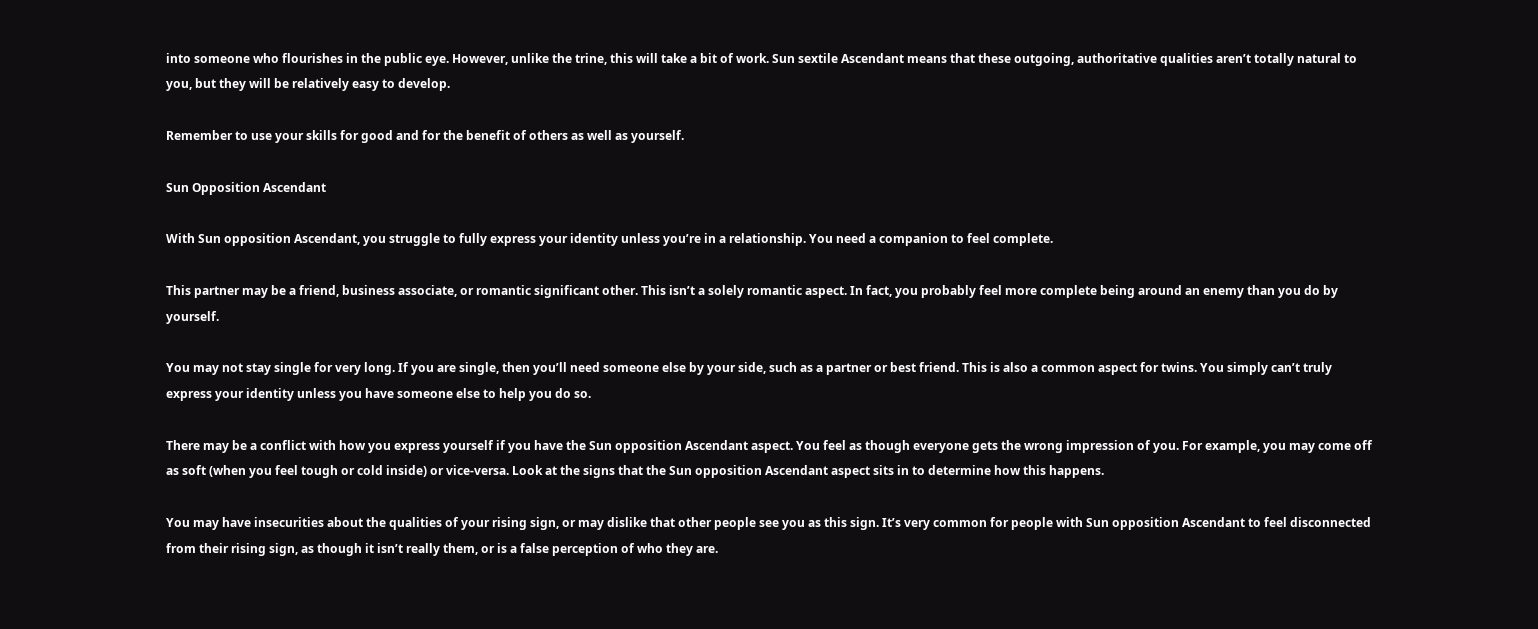into someone who flourishes in the public eye. However, unlike the trine, this will take a bit of work. Sun sextile Ascendant means that these outgoing, authoritative qualities aren’t totally natural to you, but they will be relatively easy to develop.

Remember to use your skills for good and for the benefit of others as well as yourself.

Sun Opposition Ascendant

With Sun opposition Ascendant, you struggle to fully express your identity unless you’re in a relationship. You need a companion to feel complete.

This partner may be a friend, business associate, or romantic significant other. This isn’t a solely romantic aspect. In fact, you probably feel more complete being around an enemy than you do by yourself.

You may not stay single for very long. If you are single, then you’ll need someone else by your side, such as a partner or best friend. This is also a common aspect for twins. You simply can’t truly express your identity unless you have someone else to help you do so.

There may be a conflict with how you express yourself if you have the Sun opposition Ascendant aspect. You feel as though everyone gets the wrong impression of you. For example, you may come off as soft (when you feel tough or cold inside) or vice-versa. Look at the signs that the Sun opposition Ascendant aspect sits in to determine how this happens.

You may have insecurities about the qualities of your rising sign, or may dislike that other people see you as this sign. It’s very common for people with Sun opposition Ascendant to feel disconnected from their rising sign, as though it isn’t really them, or is a false perception of who they are.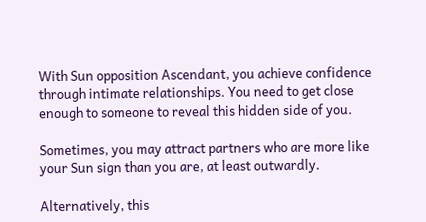With Sun opposition Ascendant, you achieve confidence through intimate relationships. You need to get close enough to someone to reveal this hidden side of you.

Sometimes, you may attract partners who are more like your Sun sign than you are, at least outwardly.

Alternatively, this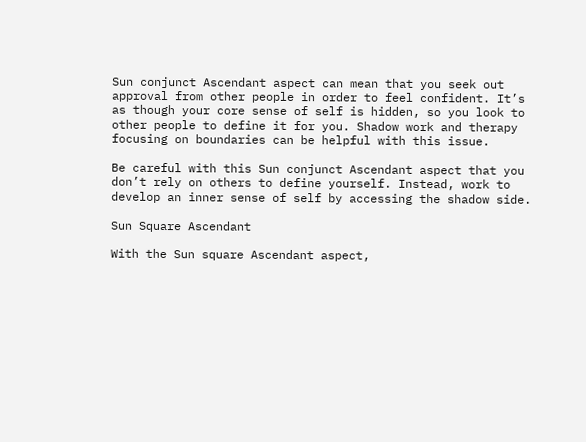Sun conjunct Ascendant aspect can mean that you seek out approval from other people in order to feel confident. It’s as though your core sense of self is hidden, so you look to other people to define it for you. Shadow work and therapy focusing on boundaries can be helpful with this issue.

Be careful with this Sun conjunct Ascendant aspect that you don’t rely on others to define yourself. Instead, work to develop an inner sense of self by accessing the shadow side.

Sun Square Ascendant

With the Sun square Ascendant aspect,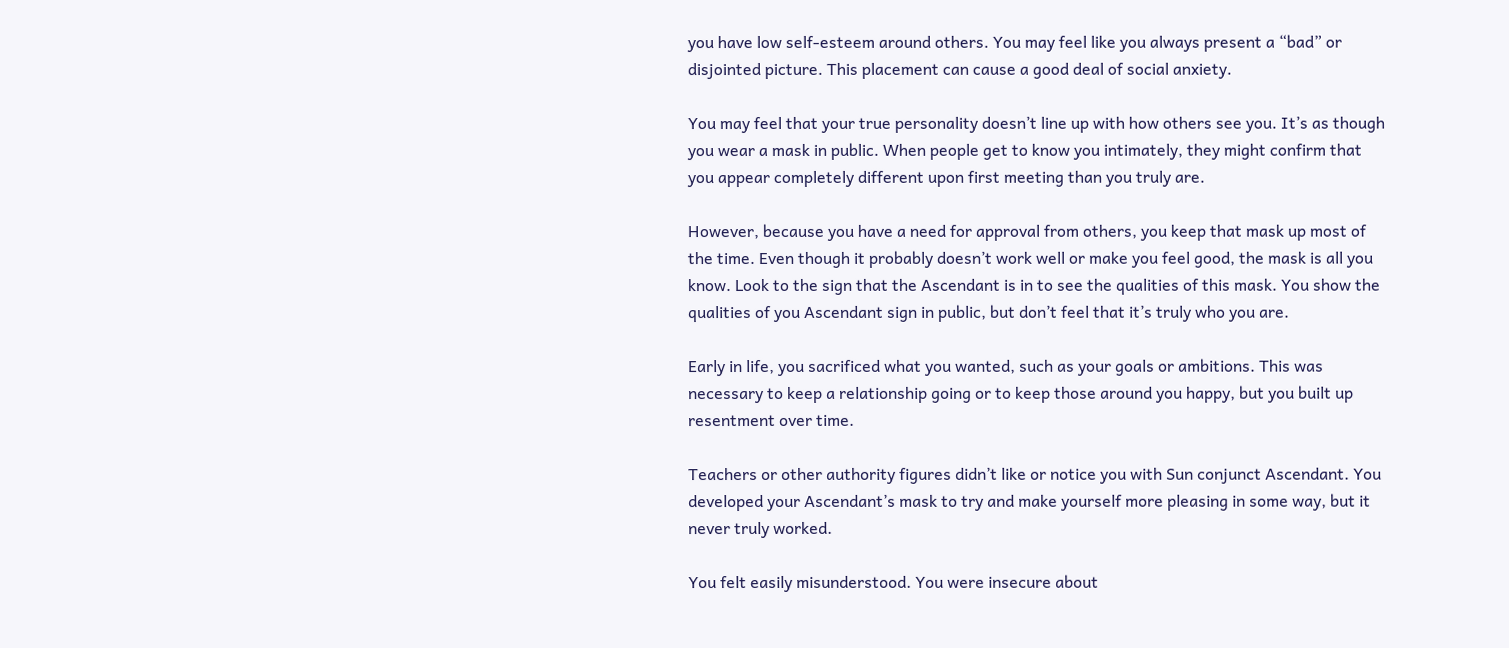you have low self-esteem around others. You may feel like you always present a “bad” or disjointed picture. This placement can cause a good deal of social anxiety.

You may feel that your true personality doesn’t line up with how others see you. It’s as though you wear a mask in public. When people get to know you intimately, they might confirm that you appear completely different upon first meeting than you truly are.

However, because you have a need for approval from others, you keep that mask up most of the time. Even though it probably doesn’t work well or make you feel good, the mask is all you know. Look to the sign that the Ascendant is in to see the qualities of this mask. You show the qualities of you Ascendant sign in public, but don’t feel that it’s truly who you are.

Early in life, you sacrificed what you wanted, such as your goals or ambitions. This was necessary to keep a relationship going or to keep those around you happy, but you built up resentment over time.

Teachers or other authority figures didn’t like or notice you with Sun conjunct Ascendant. You developed your Ascendant’s mask to try and make yourself more pleasing in some way, but it never truly worked.

You felt easily misunderstood. You were insecure about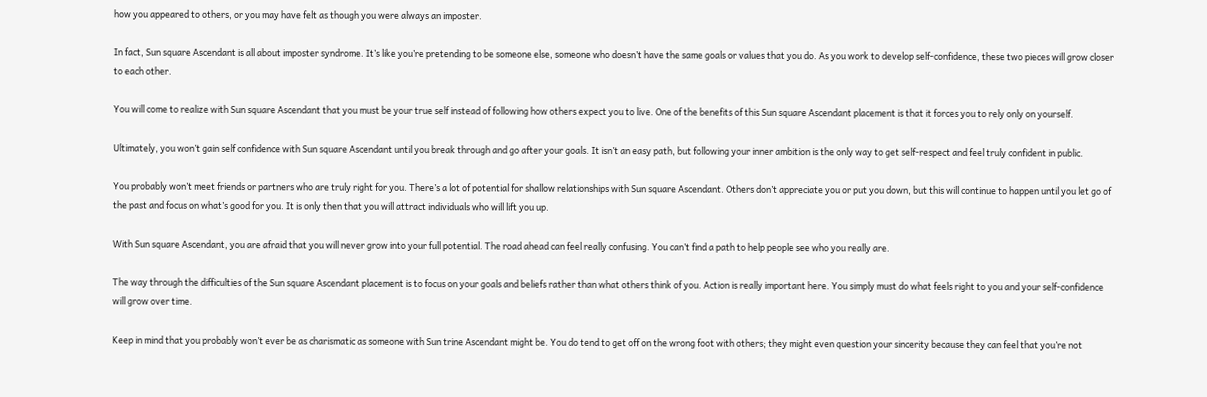how you appeared to others, or you may have felt as though you were always an imposter.

In fact, Sun square Ascendant is all about imposter syndrome. It’s like you’re pretending to be someone else, someone who doesn’t have the same goals or values that you do. As you work to develop self-confidence, these two pieces will grow closer to each other.

You will come to realize with Sun square Ascendant that you must be your true self instead of following how others expect you to live. One of the benefits of this Sun square Ascendant placement is that it forces you to rely only on yourself.

Ultimately, you won’t gain self confidence with Sun square Ascendant until you break through and go after your goals. It isn’t an easy path, but following your inner ambition is the only way to get self-respect and feel truly confident in public.

You probably won’t meet friends or partners who are truly right for you. There’s a lot of potential for shallow relationships with Sun square Ascendant. Others don’t appreciate you or put you down, but this will continue to happen until you let go of the past and focus on what’s good for you. It is only then that you will attract individuals who will lift you up.

With Sun square Ascendant, you are afraid that you will never grow into your full potential. The road ahead can feel really confusing. You can’t find a path to help people see who you really are.

The way through the difficulties of the Sun square Ascendant placement is to focus on your goals and beliefs rather than what others think of you. Action is really important here. You simply must do what feels right to you and your self-confidence will grow over time.

Keep in mind that you probably won’t ever be as charismatic as someone with Sun trine Ascendant might be. You do tend to get off on the wrong foot with others; they might even question your sincerity because they can feel that you’re not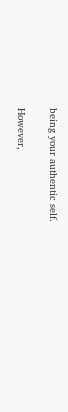being your authentic self.

However,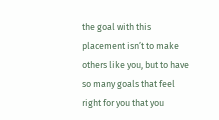the goal with this placement isn’t to make others like you, but to have so many goals that feel right for you that you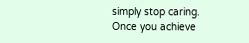simply stop caring. Once you achieve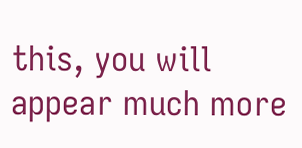this, you will appear much more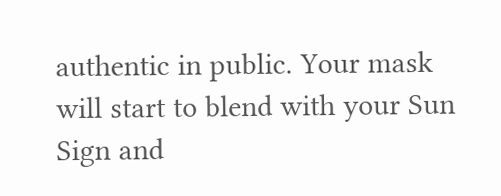authentic in public. Your mask will start to blend with your Sun Sign and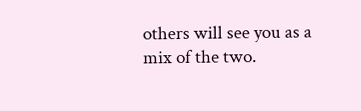others will see you as a mix of the two.